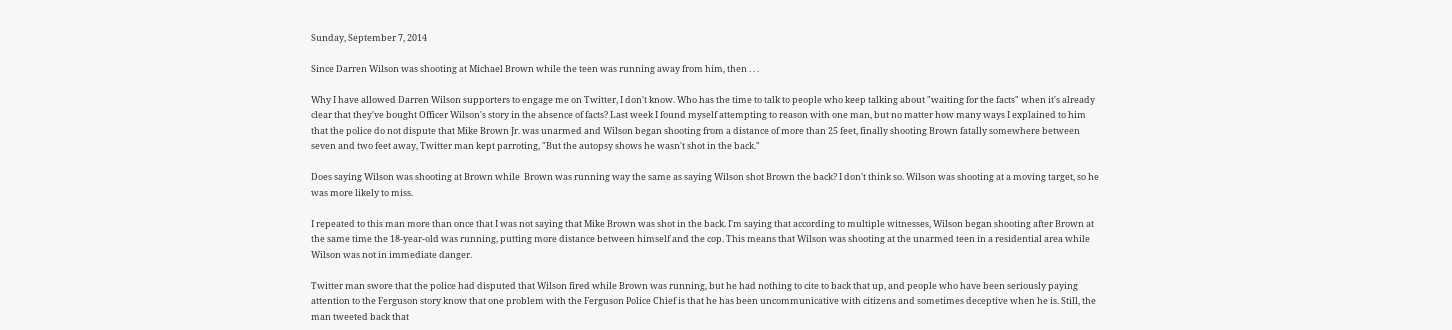Sunday, September 7, 2014

Since Darren Wilson was shooting at Michael Brown while the teen was running away from him, then . . .

Why I have allowed Darren Wilson supporters to engage me on Twitter, I don't know. Who has the time to talk to people who keep talking about "waiting for the facts" when it's already clear that they've bought Officer Wilson's story in the absence of facts? Last week I found myself attempting to reason with one man, but no matter how many ways I explained to him that the police do not dispute that Mike Brown Jr. was unarmed and Wilson began shooting from a distance of more than 25 feet, finally shooting Brown fatally somewhere between seven and two feet away, Twitter man kept parroting, "But the autopsy shows he wasn't shot in the back."

Does saying Wilson was shooting at Brown while  Brown was running way the same as saying Wilson shot Brown the back? I don't think so. Wilson was shooting at a moving target, so he was more likely to miss.

I repeated to this man more than once that I was not saying that Mike Brown was shot in the back. I'm saying that according to multiple witnesses, Wilson began shooting after Brown at the same time the 18-year-old was running, putting more distance between himself and the cop. This means that Wilson was shooting at the unarmed teen in a residential area while Wilson was not in immediate danger.

Twitter man swore that the police had disputed that Wilson fired while Brown was running, but he had nothing to cite to back that up, and people who have been seriously paying attention to the Ferguson story know that one problem with the Ferguson Police Chief is that he has been uncommunicative with citizens and sometimes deceptive when he is. Still, the man tweeted back that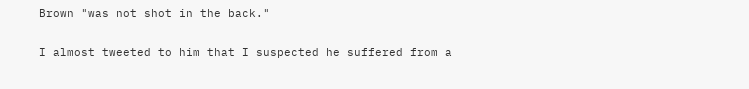Brown "was not shot in the back."

I almost tweeted to him that I suspected he suffered from a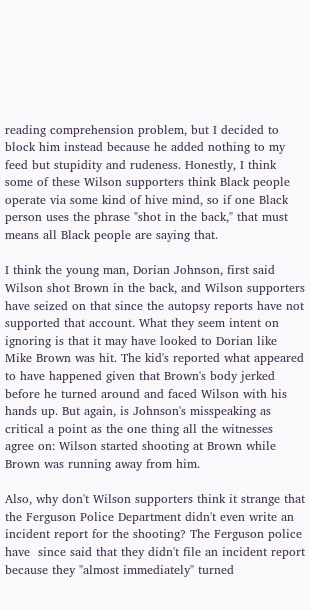reading comprehension problem, but I decided to block him instead because he added nothing to my feed but stupidity and rudeness. Honestly, I think some of these Wilson supporters think Black people operate via some kind of hive mind, so if one Black person uses the phrase "shot in the back," that must means all Black people are saying that.

I think the young man, Dorian Johnson, first said Wilson shot Brown in the back, and Wilson supporters have seized on that since the autopsy reports have not supported that account. What they seem intent on ignoring is that it may have looked to Dorian like Mike Brown was hit. The kid's reported what appeared to have happened given that Brown's body jerked before he turned around and faced Wilson with his hands up. But again, is Johnson's misspeaking as critical a point as the one thing all the witnesses agree on: Wilson started shooting at Brown while Brown was running away from him.

Also, why don't Wilson supporters think it strange that the Ferguson Police Department didn't even write an incident report for the shooting? The Ferguson police have  since said that they didn't file an incident report because they "almost immediately" turned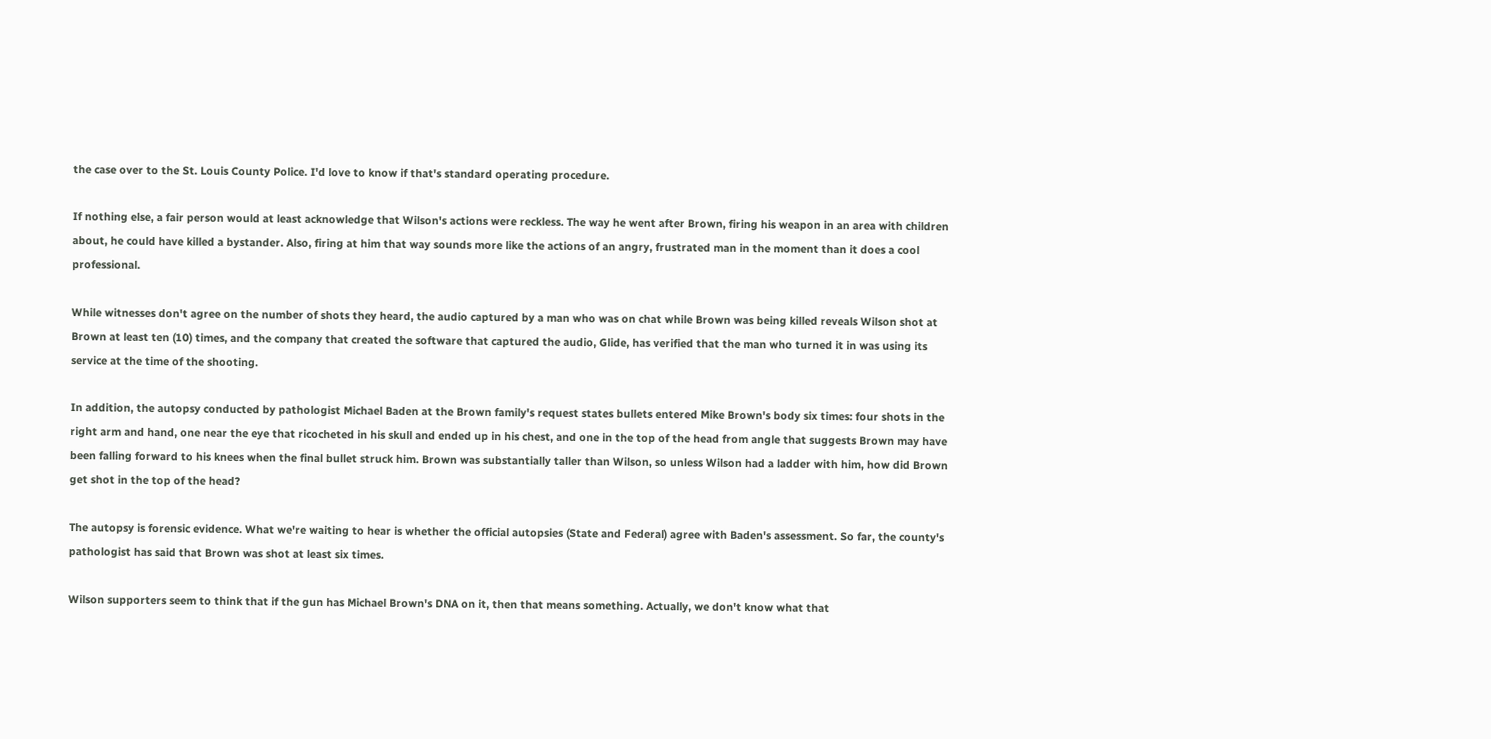the case over to the St. Louis County Police. I'd love to know if that's standard operating procedure.

If nothing else, a fair person would at least acknowledge that Wilson's actions were reckless. The way he went after Brown, firing his weapon in an area with children about, he could have killed a bystander. Also, firing at him that way sounds more like the actions of an angry, frustrated man in the moment than it does a cool professional.

While witnesses don't agree on the number of shots they heard, the audio captured by a man who was on chat while Brown was being killed reveals Wilson shot at Brown at least ten (10) times, and the company that created the software that captured the audio, Glide, has verified that the man who turned it in was using its service at the time of the shooting.

In addition, the autopsy conducted by pathologist Michael Baden at the Brown family's request states bullets entered Mike Brown's body six times: four shots in the right arm and hand, one near the eye that ricocheted in his skull and ended up in his chest, and one in the top of the head from angle that suggests Brown may have been falling forward to his knees when the final bullet struck him. Brown was substantially taller than Wilson, so unless Wilson had a ladder with him, how did Brown get shot in the top of the head?

The autopsy is forensic evidence. What we're waiting to hear is whether the official autopsies (State and Federal) agree with Baden's assessment. So far, the county's pathologist has said that Brown was shot at least six times.

Wilson supporters seem to think that if the gun has Michael Brown's DNA on it, then that means something. Actually, we don't know what that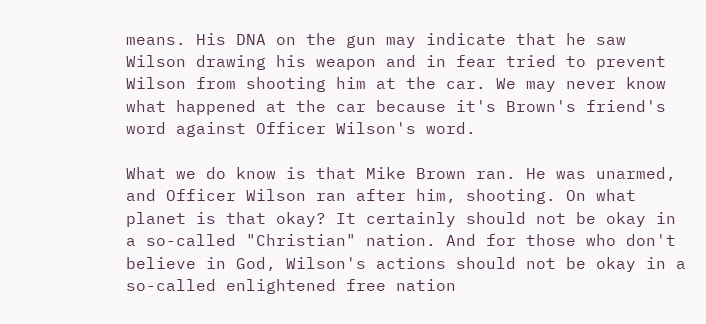means. His DNA on the gun may indicate that he saw Wilson drawing his weapon and in fear tried to prevent Wilson from shooting him at the car. We may never know what happened at the car because it's Brown's friend's word against Officer Wilson's word.

What we do know is that Mike Brown ran. He was unarmed, and Officer Wilson ran after him, shooting. On what planet is that okay? It certainly should not be okay in a so-called "Christian" nation. And for those who don't believe in God, Wilson's actions should not be okay in a so-called enlightened free nation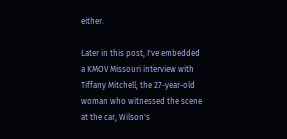either.

Later in this post, I've embedded a KMOV Missouri interview with Tiffany Mitchell, the 27-year-old woman who witnessed the scene at the car, Wilson's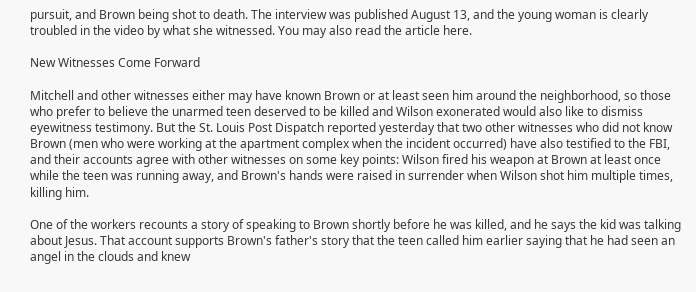pursuit, and Brown being shot to death. The interview was published August 13, and the young woman is clearly troubled in the video by what she witnessed. You may also read the article here.

New Witnesses Come Forward

Mitchell and other witnesses either may have known Brown or at least seen him around the neighborhood, so those who prefer to believe the unarmed teen deserved to be killed and Wilson exonerated would also like to dismiss eyewitness testimony. But the St. Louis Post Dispatch reported yesterday that two other witnesses who did not know Brown (men who were working at the apartment complex when the incident occurred) have also testified to the FBI, and their accounts agree with other witnesses on some key points: Wilson fired his weapon at Brown at least once while the teen was running away, and Brown's hands were raised in surrender when Wilson shot him multiple times, killing him.

One of the workers recounts a story of speaking to Brown shortly before he was killed, and he says the kid was talking about Jesus. That account supports Brown's father's story that the teen called him earlier saying that he had seen an angel in the clouds and knew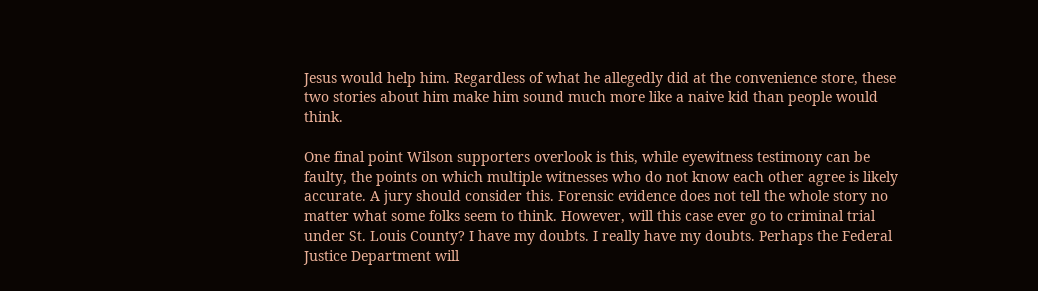Jesus would help him. Regardless of what he allegedly did at the convenience store, these two stories about him make him sound much more like a naive kid than people would think.

One final point Wilson supporters overlook is this, while eyewitness testimony can be faulty, the points on which multiple witnesses who do not know each other agree is likely accurate. A jury should consider this. Forensic evidence does not tell the whole story no matter what some folks seem to think. However, will this case ever go to criminal trial under St. Louis County? I have my doubts. I really have my doubts. Perhaps the Federal Justice Department will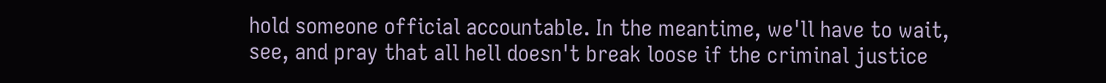hold someone official accountable. In the meantime, we'll have to wait, see, and pray that all hell doesn't break loose if the criminal justice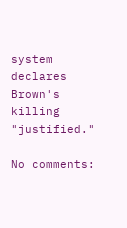system declares Brown's killing "justified."

No comments: